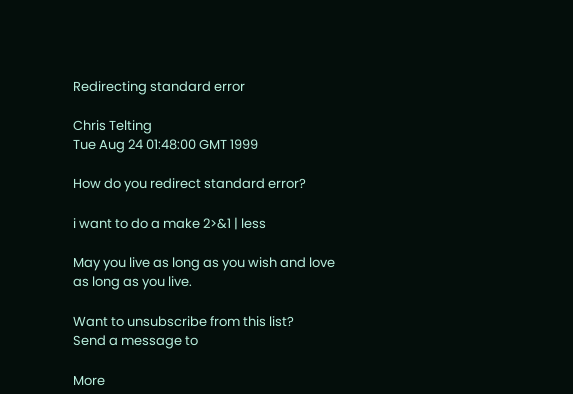Redirecting standard error

Chris Telting
Tue Aug 24 01:48:00 GMT 1999

How do you redirect standard error?

i want to do a make 2>&1 | less

May you live as long as you wish and love as long as you live.

Want to unsubscribe from this list?
Send a message to

More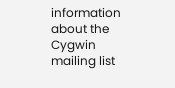information about the Cygwin mailing list